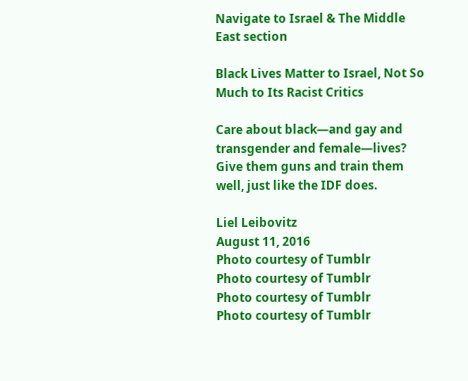Navigate to Israel & The Middle East section

Black Lives Matter to Israel, Not So Much to Its Racist Critics

Care about black—and gay and transgender and female—lives? Give them guns and train them well, just like the IDF does.

Liel Leibovitz
August 11, 2016
Photo courtesy of Tumblr
Photo courtesy of Tumblr
Photo courtesy of Tumblr
Photo courtesy of Tumblr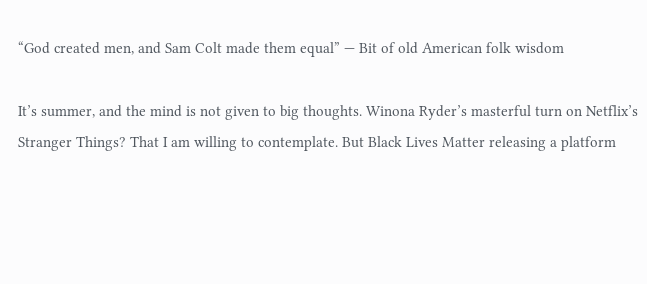“God created men, and Sam Colt made them equal” — Bit of old American folk wisdom

It’s summer, and the mind is not given to big thoughts. Winona Ryder’s masterful turn on Netflix’s Stranger Things? That I am willing to contemplate. But Black Lives Matter releasing a platform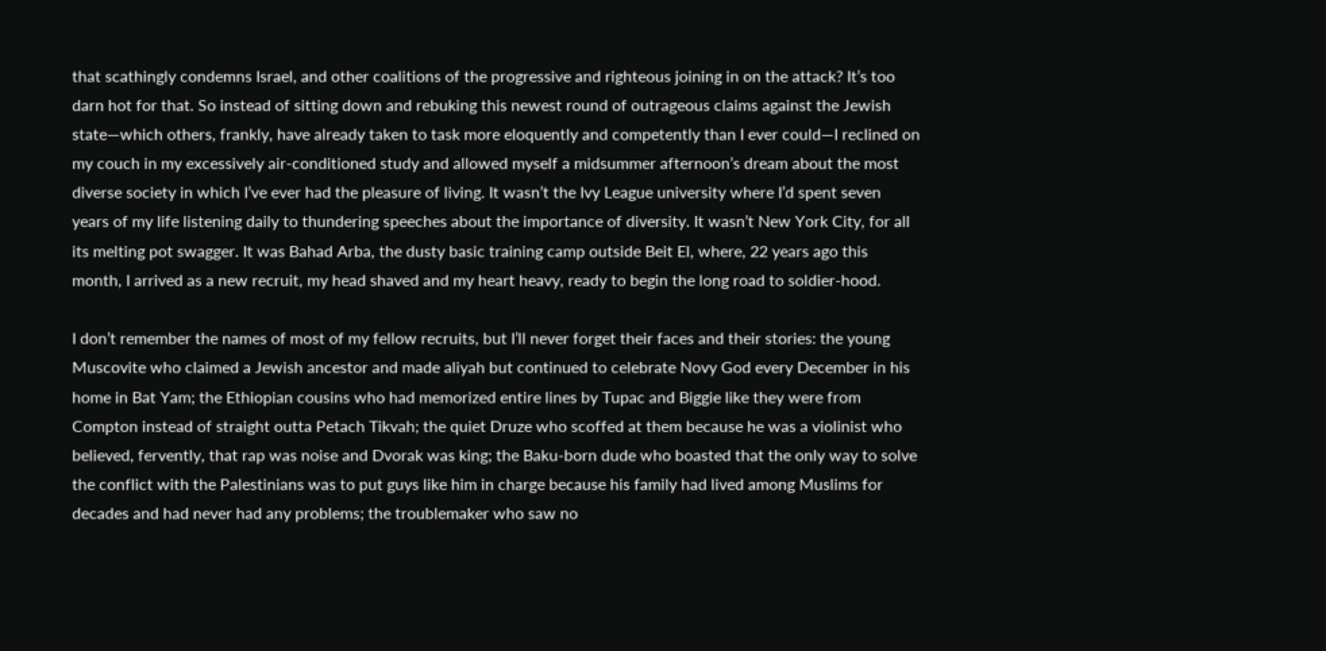that scathingly condemns Israel, and other coalitions of the progressive and righteous joining in on the attack? It’s too darn hot for that. So instead of sitting down and rebuking this newest round of outrageous claims against the Jewish state—which others, frankly, have already taken to task more eloquently and competently than I ever could—I reclined on my couch in my excessively air-conditioned study and allowed myself a midsummer afternoon’s dream about the most diverse society in which I’ve ever had the pleasure of living. It wasn’t the Ivy League university where I’d spent seven years of my life listening daily to thundering speeches about the importance of diversity. It wasn’t New York City, for all its melting pot swagger. It was Bahad Arba, the dusty basic training camp outside Beit El, where, 22 years ago this month, I arrived as a new recruit, my head shaved and my heart heavy, ready to begin the long road to soldier-hood.

I don’t remember the names of most of my fellow recruits, but I’ll never forget their faces and their stories: the young Muscovite who claimed a Jewish ancestor and made aliyah but continued to celebrate Novy God every December in his home in Bat Yam; the Ethiopian cousins who had memorized entire lines by Tupac and Biggie like they were from Compton instead of straight outta Petach Tikvah; the quiet Druze who scoffed at them because he was a violinist who believed, fervently, that rap was noise and Dvorak was king; the Baku-born dude who boasted that the only way to solve the conflict with the Palestinians was to put guys like him in charge because his family had lived among Muslims for decades and had never had any problems; the troublemaker who saw no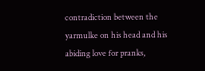contradiction between the yarmulke on his head and his abiding love for pranks,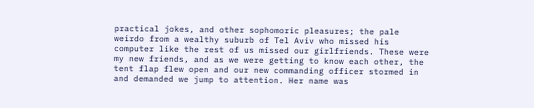practical jokes, and other sophomoric pleasures; the pale weirdo from a wealthy suburb of Tel Aviv who missed his computer like the rest of us missed our girlfriends. These were my new friends, and as we were getting to know each other, the tent flap flew open and our new commanding officer stormed in and demanded we jump to attention. Her name was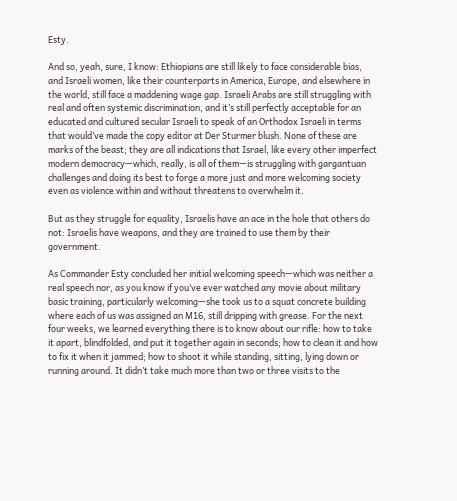Esty.

And so, yeah, sure, I know: Ethiopians are still likely to face considerable bias, and Israeli women, like their counterparts in America, Europe, and elsewhere in the world, still face a maddening wage gap. Israeli Arabs are still struggling with real and often systemic discrimination, and it’s still perfectly acceptable for an educated and cultured secular Israeli to speak of an Orthodox Israeli in terms that would’ve made the copy editor at Der Sturmer blush. None of these are marks of the beast; they are all indications that Israel, like every other imperfect modern democracy—which, really, is all of them—is struggling with gargantuan challenges and doing its best to forge a more just and more welcoming society even as violence within and without threatens to overwhelm it.

But as they struggle for equality, Israelis have an ace in the hole that others do not: Israelis have weapons, and they are trained to use them by their government.

As Commander Esty concluded her initial welcoming speech—which was neither a real speech nor, as you know if you’ve ever watched any movie about military basic training, particularly welcoming—she took us to a squat concrete building where each of us was assigned an M16, still dripping with grease. For the next four weeks, we learned everything there is to know about our rifle: how to take it apart, blindfolded, and put it together again in seconds; how to clean it and how to fix it when it jammed; how to shoot it while standing, sitting, lying down or running around. It didn’t take much more than two or three visits to the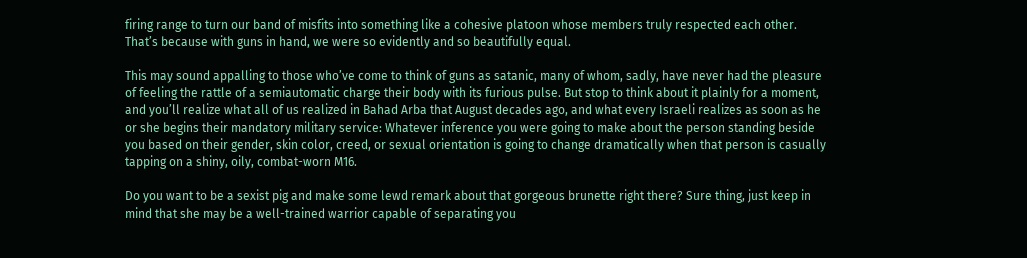firing range to turn our band of misfits into something like a cohesive platoon whose members truly respected each other. That’s because with guns in hand, we were so evidently and so beautifully equal.

This may sound appalling to those who’ve come to think of guns as satanic, many of whom, sadly, have never had the pleasure of feeling the rattle of a semiautomatic charge their body with its furious pulse. But stop to think about it plainly for a moment, and you’ll realize what all of us realized in Bahad Arba that August decades ago, and what every Israeli realizes as soon as he or she begins their mandatory military service: Whatever inference you were going to make about the person standing beside you based on their gender, skin color, creed, or sexual orientation is going to change dramatically when that person is casually tapping on a shiny, oily, combat-worn M16.

Do you want to be a sexist pig and make some lewd remark about that gorgeous brunette right there? Sure thing, just keep in mind that she may be a well-trained warrior capable of separating you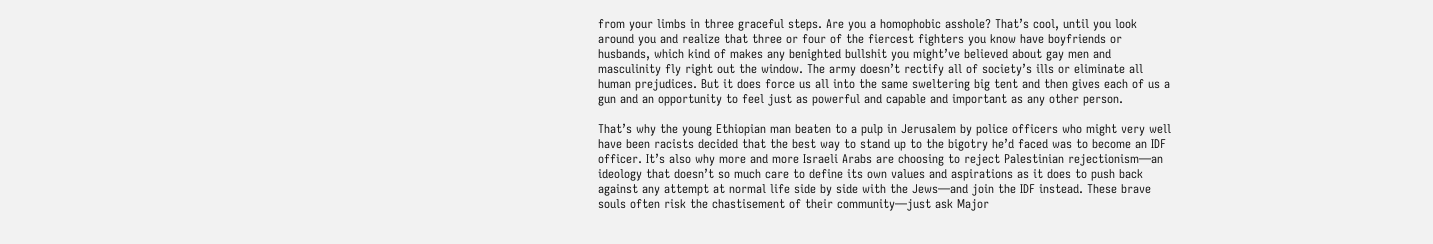from your limbs in three graceful steps. Are you a homophobic asshole? That’s cool, until you look around you and realize that three or four of the fiercest fighters you know have boyfriends or husbands, which kind of makes any benighted bullshit you might’ve believed about gay men and masculinity fly right out the window. The army doesn’t rectify all of society’s ills or eliminate all human prejudices. But it does force us all into the same sweltering big tent and then gives each of us a gun and an opportunity to feel just as powerful and capable and important as any other person.

That’s why the young Ethiopian man beaten to a pulp in Jerusalem by police officers who might very well have been racists decided that the best way to stand up to the bigotry he’d faced was to become an IDF officer. It’s also why more and more Israeli Arabs are choosing to reject Palestinian rejectionism—an ideology that doesn’t so much care to define its own values and aspirations as it does to push back against any attempt at normal life side by side with the Jews—and join the IDF instead. These brave souls often risk the chastisement of their community—just ask Major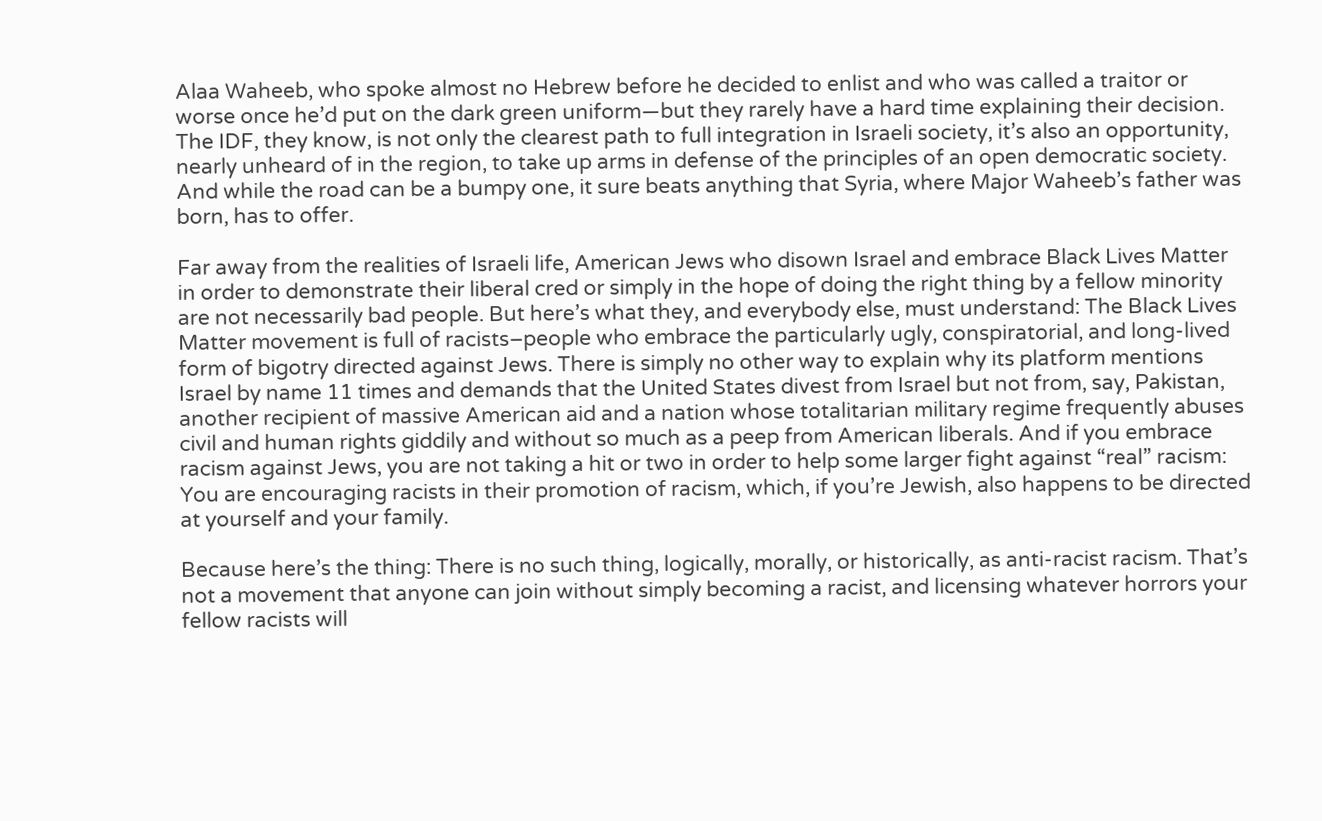Alaa Waheeb, who spoke almost no Hebrew before he decided to enlist and who was called a traitor or worse once he’d put on the dark green uniform—but they rarely have a hard time explaining their decision. The IDF, they know, is not only the clearest path to full integration in Israeli society, it’s also an opportunity, nearly unheard of in the region, to take up arms in defense of the principles of an open democratic society. And while the road can be a bumpy one, it sure beats anything that Syria, where Major Waheeb’s father was born, has to offer.

Far away from the realities of Israeli life, American Jews who disown Israel and embrace Black Lives Matter in order to demonstrate their liberal cred or simply in the hope of doing the right thing by a fellow minority are not necessarily bad people. But here’s what they, and everybody else, must understand: The Black Lives Matter movement is full of racists–people who embrace the particularly ugly, conspiratorial, and long-lived form of bigotry directed against Jews. There is simply no other way to explain why its platform mentions Israel by name 11 times and demands that the United States divest from Israel but not from, say, Pakistan, another recipient of massive American aid and a nation whose totalitarian military regime frequently abuses civil and human rights giddily and without so much as a peep from American liberals. And if you embrace racism against Jews, you are not taking a hit or two in order to help some larger fight against “real” racism: You are encouraging racists in their promotion of racism, which, if you’re Jewish, also happens to be directed at yourself and your family.

Because here’s the thing: There is no such thing, logically, morally, or historically, as anti-racist racism. That’s not a movement that anyone can join without simply becoming a racist, and licensing whatever horrors your fellow racists will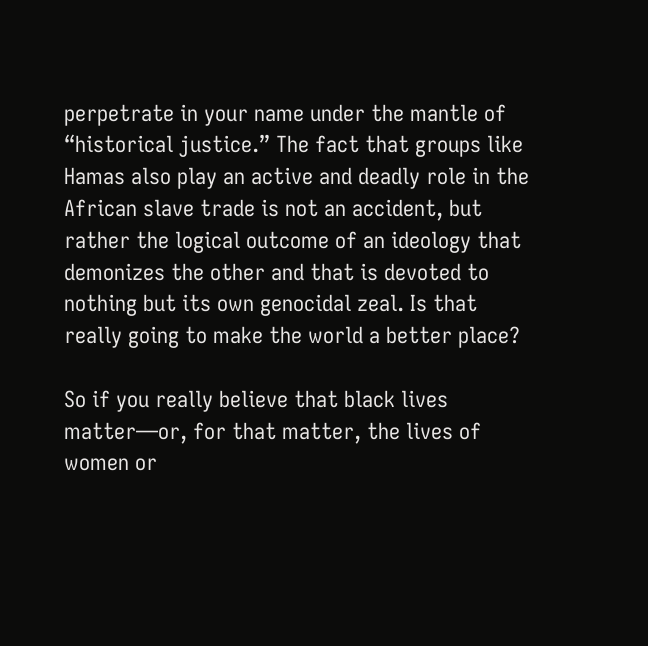perpetrate in your name under the mantle of “historical justice.” The fact that groups like Hamas also play an active and deadly role in the African slave trade is not an accident, but rather the logical outcome of an ideology that demonizes the other and that is devoted to nothing but its own genocidal zeal. Is that really going to make the world a better place?

So if you really believe that black lives matter—or, for that matter, the lives of women or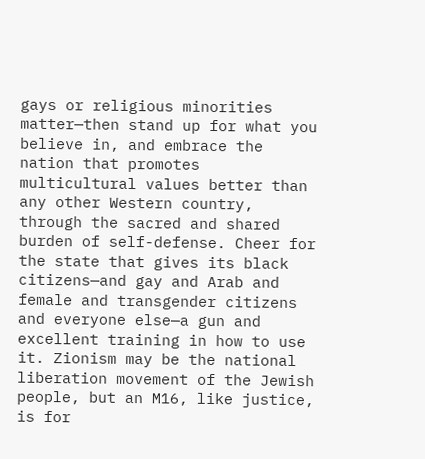gays or religious minorities matter—then stand up for what you believe in, and embrace the nation that promotes multicultural values better than any other Western country, through the sacred and shared burden of self-defense. Cheer for the state that gives its black citizens—and gay and Arab and female and transgender citizens and everyone else—a gun and excellent training in how to use it. Zionism may be the national liberation movement of the Jewish people, but an M16, like justice, is for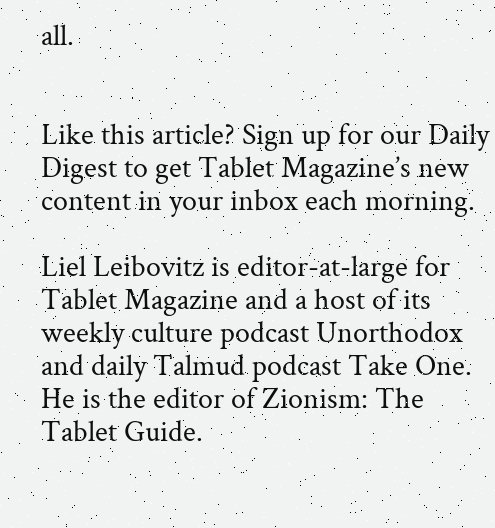all.


Like this article? Sign up for our Daily Digest to get Tablet Magazine’s new content in your inbox each morning.

Liel Leibovitz is editor-at-large for Tablet Magazine and a host of its weekly culture podcast Unorthodox and daily Talmud podcast Take One. He is the editor of Zionism: The Tablet Guide.